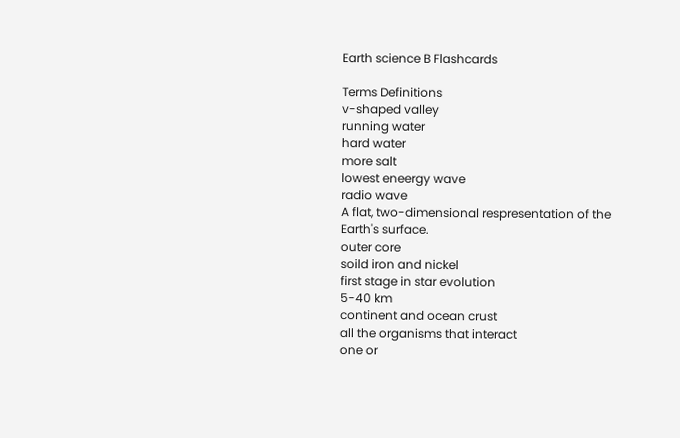Earth science B Flashcards

Terms Definitions
v-shaped valley
running water
hard water
more salt
lowest eneergy wave
radio wave
A flat, two-dimensional respresentation of the Earth's surface.
outer core
soild iron and nickel
first stage in star evolution
5-40 km
continent and ocean crust
all the organisms that interact
one or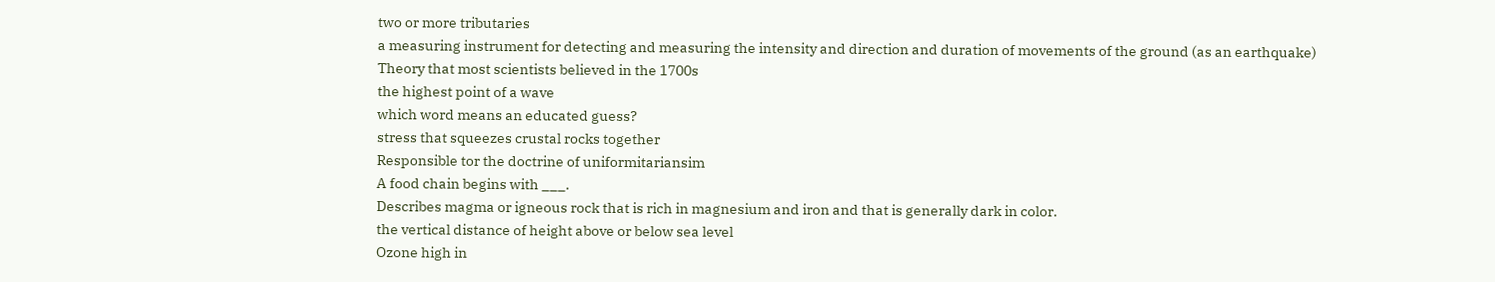two or more tributaries
a measuring instrument for detecting and measuring the intensity and direction and duration of movements of the ground (as an earthquake)
Theory that most scientists believed in the 1700s
the highest point of a wave
which word means an educated guess?
stress that squeezes crustal rocks together
Responsible tor the doctrine of uniformitariansim
A food chain begins with ___.
Describes magma or igneous rock that is rich in magnesium and iron and that is generally dark in color.
the vertical distance of height above or below sea level
Ozone high in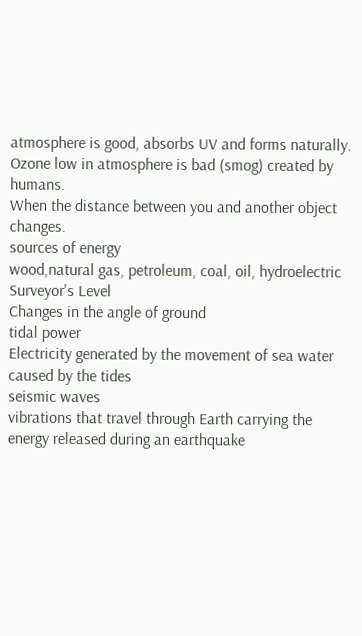atmosphere is good, absorbs UV and forms naturally. Ozone low in atmosphere is bad (smog) created by humans.
When the distance between you and another object changes.
sources of energy
wood,natural gas, petroleum, coal, oil, hydroelectric
Surveyor's Level
Changes in the angle of ground
tidal power
Electricity generated by the movement of sea water caused by the tides
seismic waves
vibrations that travel through Earth carrying the energy released during an earthquake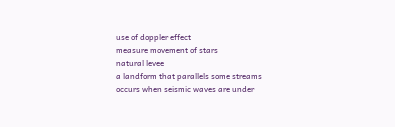use of doppler effect
measure movement of stars
natural levee
a landform that parallels some streams
occurs when seismic waves are under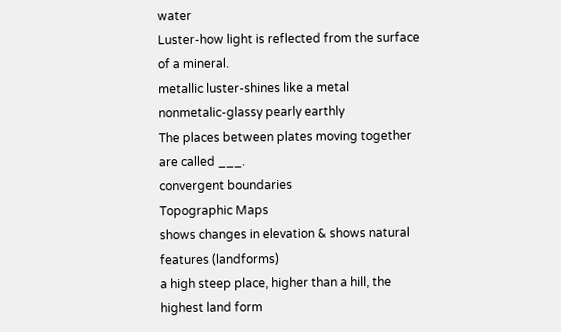water
Luster-how light is reflected from the surface of a mineral.
metallic luster-shines like a metal
nonmetalic-glassy pearly earthly
The places between plates moving together are called ___.
convergent boundaries
Topographic Maps
shows changes in elevation & shows natural features (landforms)
a high steep place, higher than a hill, the highest land form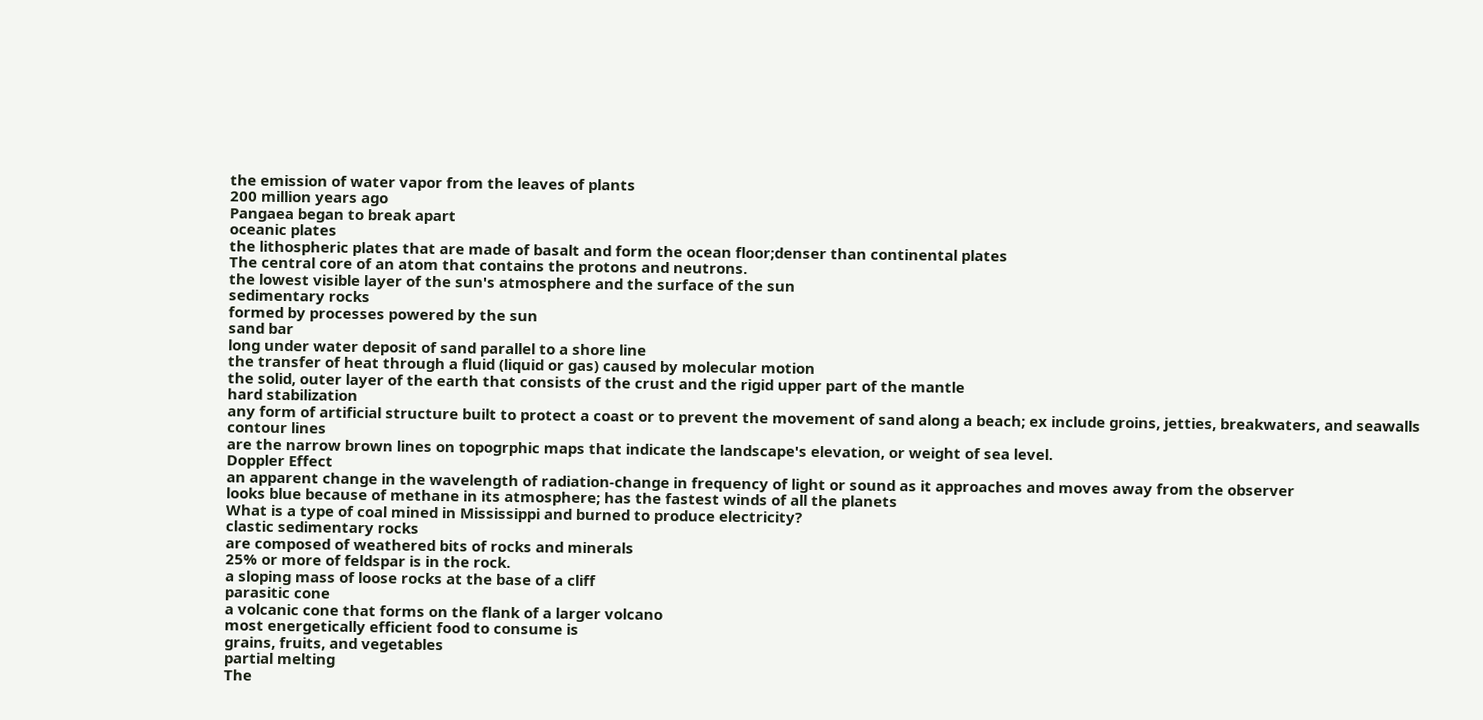the emission of water vapor from the leaves of plants
200 million years ago
Pangaea began to break apart
oceanic plates
the lithospheric plates that are made of basalt and form the ocean floor;denser than continental plates
The central core of an atom that contains the protons and neutrons.
the lowest visible layer of the sun's atmosphere and the surface of the sun
sedimentary rocks
formed by processes powered by the sun
sand bar
long under water deposit of sand parallel to a shore line
the transfer of heat through a fluid (liquid or gas) caused by molecular motion
the solid, outer layer of the earth that consists of the crust and the rigid upper part of the mantle
hard stabilization
any form of artificial structure built to protect a coast or to prevent the movement of sand along a beach; ex include groins, jetties, breakwaters, and seawalls
contour lines
are the narrow brown lines on topogrphic maps that indicate the landscape's elevation, or weight of sea level.
Doppler Effect
an apparent change in the wavelength of radiation-change in frequency of light or sound as it approaches and moves away from the observer
looks blue because of methane in its atmosphere; has the fastest winds of all the planets
What is a type of coal mined in Mississippi and burned to produce electricity?
clastic sedimentary rocks
are composed of weathered bits of rocks and minerals
25% or more of feldspar is in the rock.
a sloping mass of loose rocks at the base of a cliff
parasitic cone
a volcanic cone that forms on the flank of a larger volcano
most energetically efficient food to consume is
grains, fruits, and vegetables
partial melting
The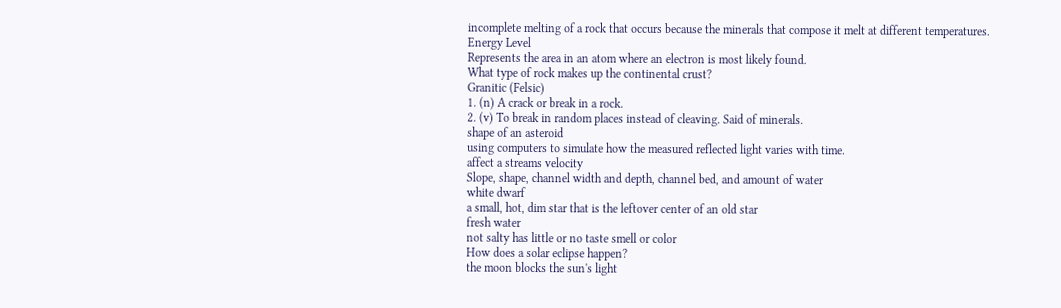incomplete melting of a rock that occurs because the minerals that compose it melt at different temperatures.
Energy Level
Represents the area in an atom where an electron is most likely found.
What type of rock makes up the continental crust?
Granitic (Felsic)
1. (n) A crack or break in a rock.
2. (v) To break in random places instead of cleaving. Said of minerals.
shape of an asteroid
using computers to simulate how the measured reflected light varies with time.
affect a streams velocity
Slope, shape, channel width and depth, channel bed, and amount of water
white dwarf
a small, hot, dim star that is the leftover center of an old star
fresh water
not salty has little or no taste smell or color
How does a solar eclipse happen?
the moon blocks the sun's light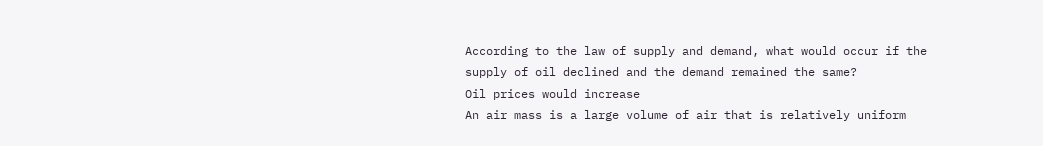According to the law of supply and demand, what would occur if the supply of oil declined and the demand remained the same?
Oil prices would increase
An air mass is a large volume of air that is relatively uniform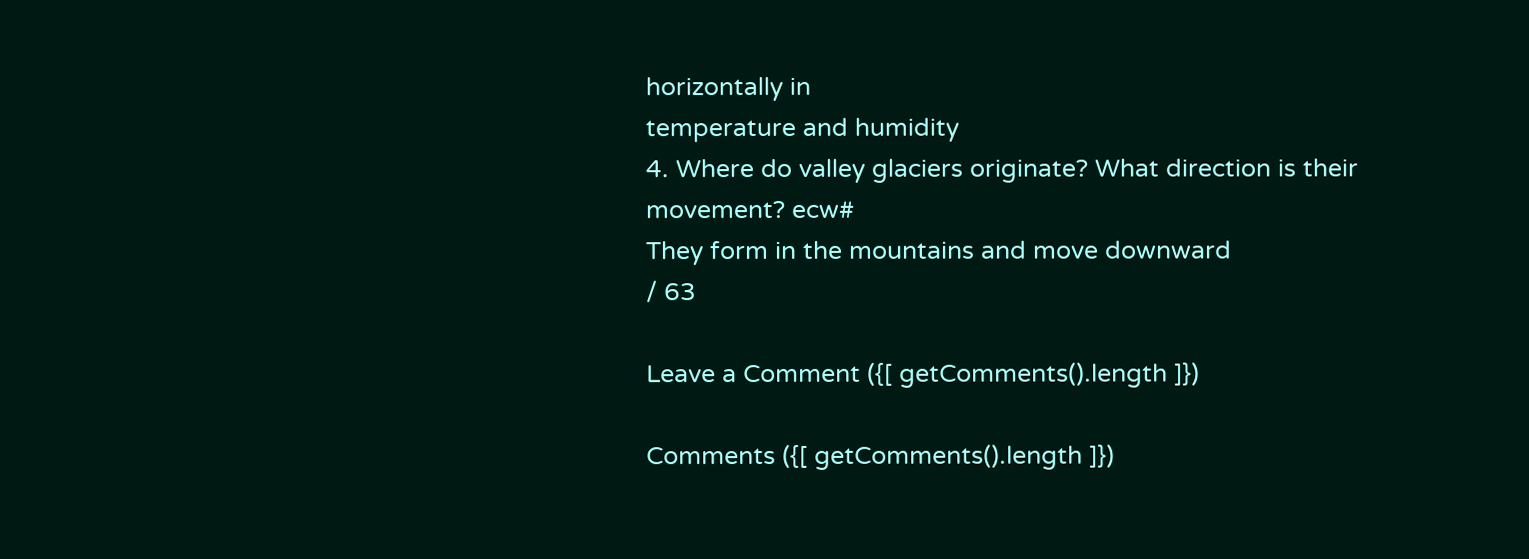horizontally in
temperature and humidity
4. Where do valley glaciers originate? What direction is their movement? ecw#
They form in the mountains and move downward
/ 63

Leave a Comment ({[ getComments().length ]})

Comments ({[ getComments().length ]})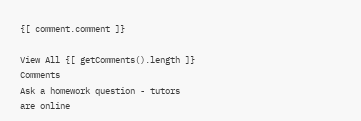{[ comment.comment ]}

View All {[ getComments().length ]} Comments
Ask a homework question - tutors are online